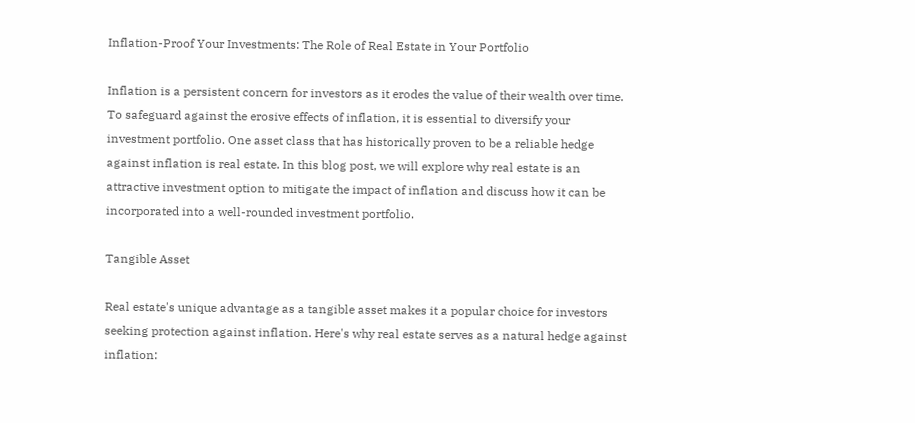Inflation-Proof Your Investments: The Role of Real Estate in Your Portfolio

Inflation is a persistent concern for investors as it erodes the value of their wealth over time. To safeguard against the erosive effects of inflation, it is essential to diversify your investment portfolio. One asset class that has historically proven to be a reliable hedge against inflation is real estate. In this blog post, we will explore why real estate is an attractive investment option to mitigate the impact of inflation and discuss how it can be incorporated into a well-rounded investment portfolio.

Tangible Asset

Real estate's unique advantage as a tangible asset makes it a popular choice for investors seeking protection against inflation. Here's why real estate serves as a natural hedge against inflation: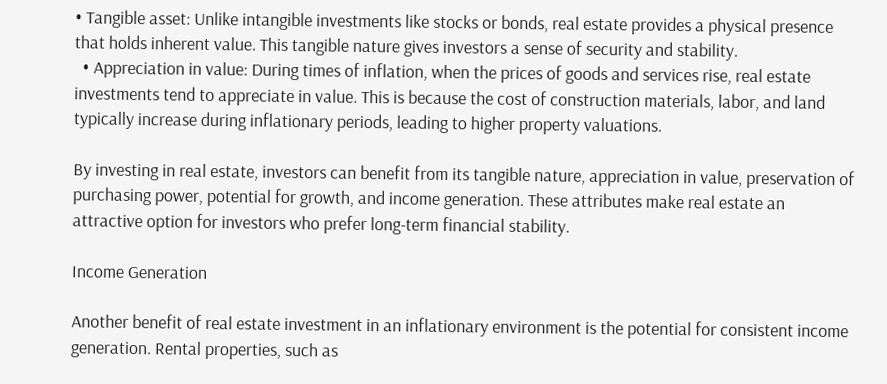• Tangible asset: Unlike intangible investments like stocks or bonds, real estate provides a physical presence that holds inherent value. This tangible nature gives investors a sense of security and stability.
  • Appreciation in value: During times of inflation, when the prices of goods and services rise, real estate investments tend to appreciate in value. This is because the cost of construction materials, labor, and land typically increase during inflationary periods, leading to higher property valuations.

By investing in real estate, investors can benefit from its tangible nature, appreciation in value, preservation of purchasing power, potential for growth, and income generation. These attributes make real estate an attractive option for investors who prefer long-term financial stability.

Income Generation

Another benefit of real estate investment in an inflationary environment is the potential for consistent income generation. Rental properties, such as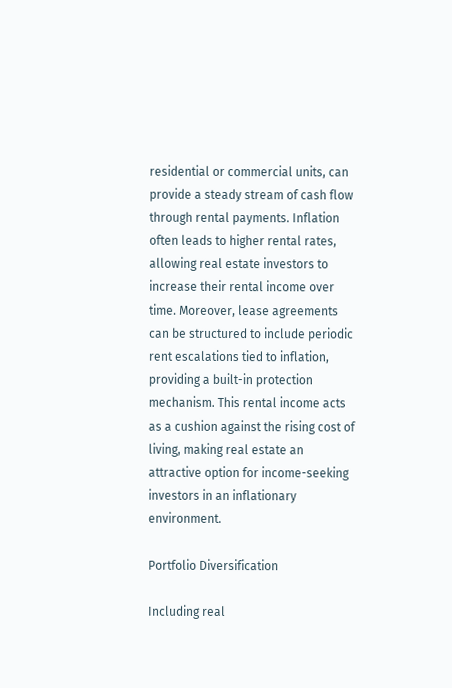residential or commercial units, can provide a steady stream of cash flow through rental payments. Inflation often leads to higher rental rates, allowing real estate investors to increase their rental income over time. Moreover, lease agreements can be structured to include periodic rent escalations tied to inflation, providing a built-in protection mechanism. This rental income acts as a cushion against the rising cost of living, making real estate an attractive option for income-seeking investors in an inflationary environment.

Portfolio Diversification

Including real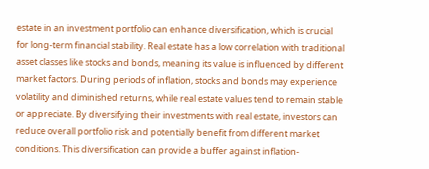estate in an investment portfolio can enhance diversification, which is crucial for long-term financial stability. Real estate has a low correlation with traditional asset classes like stocks and bonds, meaning its value is influenced by different market factors. During periods of inflation, stocks and bonds may experience volatility and diminished returns, while real estate values tend to remain stable or appreciate. By diversifying their investments with real estate, investors can reduce overall portfolio risk and potentially benefit from different market conditions. This diversification can provide a buffer against inflation-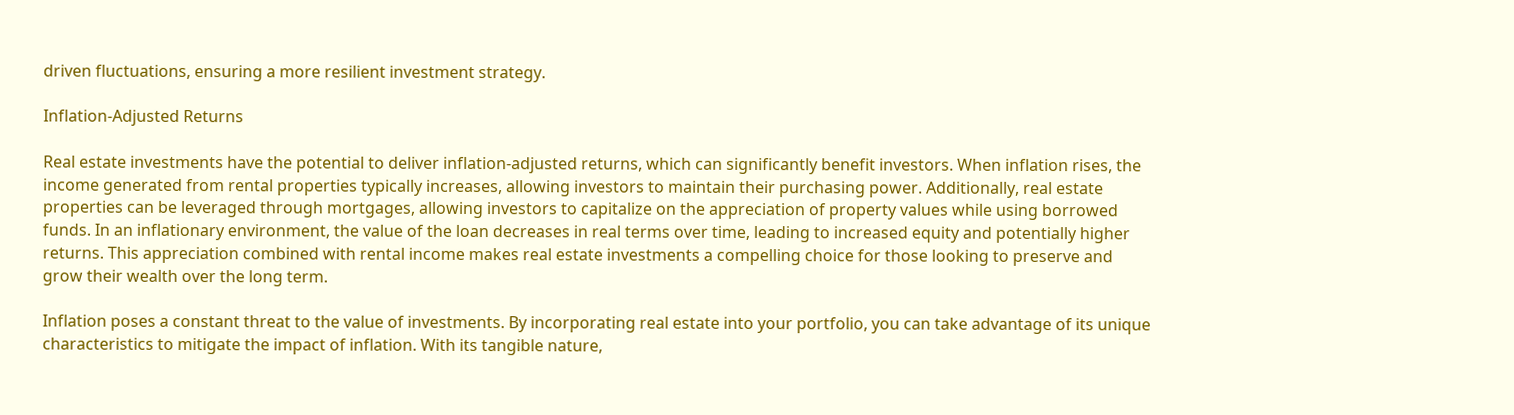driven fluctuations, ensuring a more resilient investment strategy.

Inflation-Adjusted Returns

Real estate investments have the potential to deliver inflation-adjusted returns, which can significantly benefit investors. When inflation rises, the income generated from rental properties typically increases, allowing investors to maintain their purchasing power. Additionally, real estate properties can be leveraged through mortgages, allowing investors to capitalize on the appreciation of property values while using borrowed funds. In an inflationary environment, the value of the loan decreases in real terms over time, leading to increased equity and potentially higher returns. This appreciation combined with rental income makes real estate investments a compelling choice for those looking to preserve and grow their wealth over the long term.

Inflation poses a constant threat to the value of investments. By incorporating real estate into your portfolio, you can take advantage of its unique characteristics to mitigate the impact of inflation. With its tangible nature,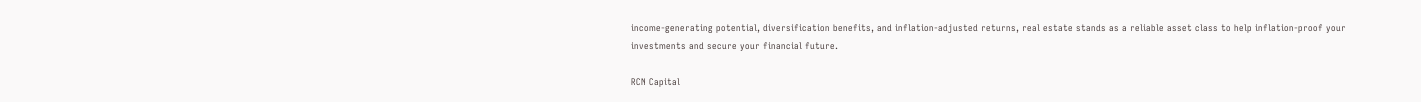income-generating potential, diversification benefits, and inflation-adjusted returns, real estate stands as a reliable asset class to help inflation-proof your investments and secure your financial future.

RCN Capital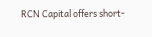RCN Capital offers short-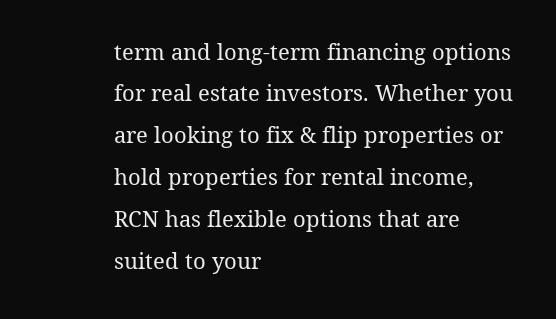term and long-term financing options for real estate investors. Whether you are looking to fix & flip properties or hold properties for rental income, RCN has flexible options that are suited to your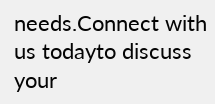needs.Connect with us todayto discuss your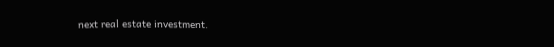next real estate investment.